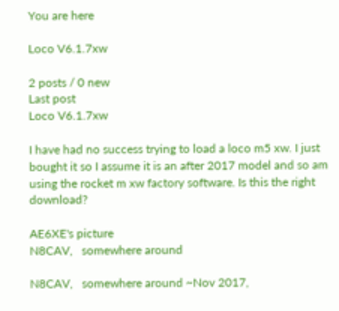You are here

Loco V6.1.7xw

2 posts / 0 new
Last post
Loco V6.1.7xw

I have had no success trying to load a loco m5 xw. I just bought it so I assume it is an after 2017 model and so am using the rocket m xw factory software. Is this the right download?

AE6XE's picture
N8CAV,   somewhere around

N8CAV,   somewhere around ~Nov 2017,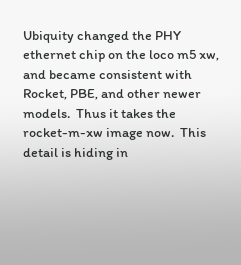Ubiquity changed the PHY ethernet chip on the loco m5 xw, and became consistent with Rocket, PBE, and other newer models.  Thus it takes the rocket-m-xw image now.  This detail is hiding in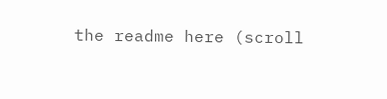the readme here (scroll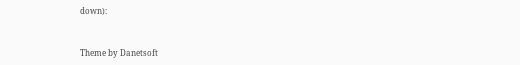down):


Theme by Danetsoft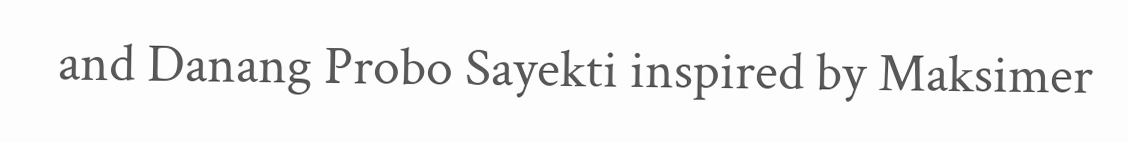and Danang Probo Sayekti inspired by Maksimer